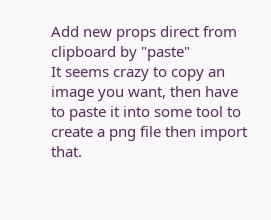Add new props direct from clipboard by "paste"
It seems crazy to copy an image you want, then have to paste it into some tool to create a png file then import that.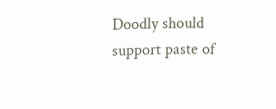Doodly should support paste of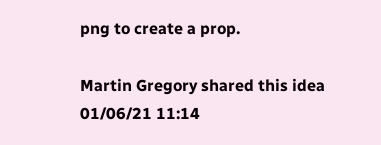png to create a prop.

Martin Gregory shared this idea 01/06/21 11:14